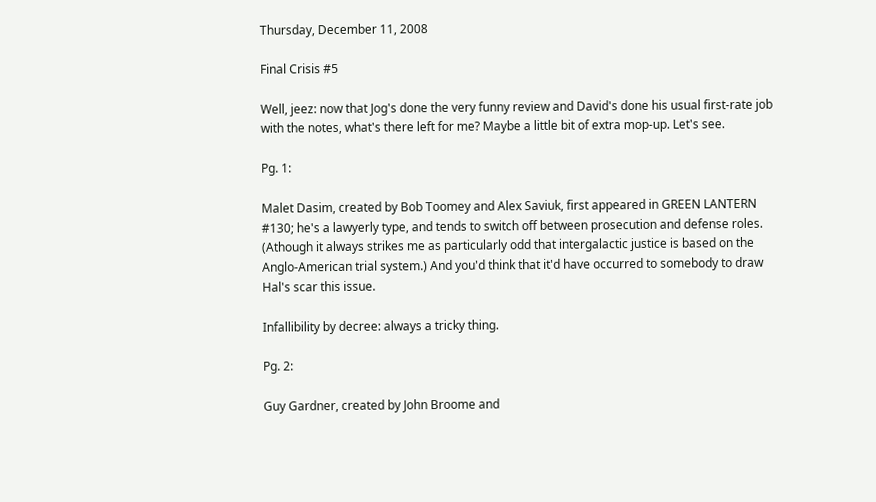Thursday, December 11, 2008

Final Crisis #5

Well, jeez: now that Jog's done the very funny review and David's done his usual first-rate job with the notes, what's there left for me? Maybe a little bit of extra mop-up. Let's see.

Pg. 1:

Malet Dasim, created by Bob Toomey and Alex Saviuk, first appeared in GREEN LANTERN #130; he's a lawyerly type, and tends to switch off between prosecution and defense roles. (Athough it always strikes me as particularly odd that intergalactic justice is based on the Anglo-American trial system.) And you'd think that it'd have occurred to somebody to draw Hal's scar this issue.

Infallibility by decree: always a tricky thing.

Pg. 2:

Guy Gardner, created by John Broome and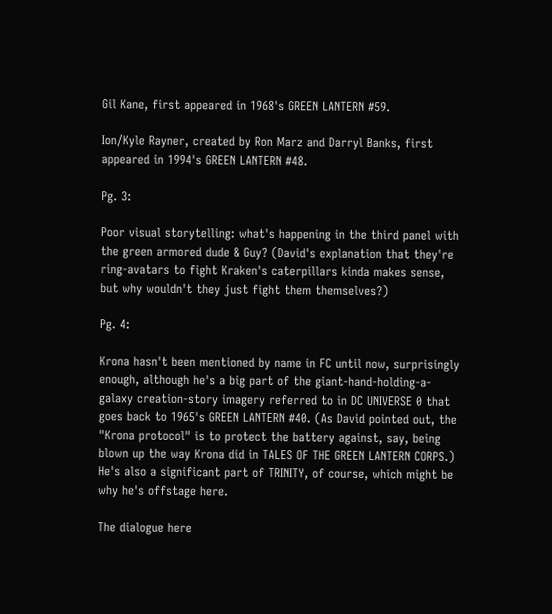Gil Kane, first appeared in 1968's GREEN LANTERN #59.

Ion/Kyle Rayner, created by Ron Marz and Darryl Banks, first appeared in 1994's GREEN LANTERN #48.

Pg. 3:

Poor visual storytelling: what's happening in the third panel with the green armored dude & Guy? (David's explanation that they're ring-avatars to fight Kraken's caterpillars kinda makes sense, but why wouldn't they just fight them themselves?)

Pg. 4:

Krona hasn't been mentioned by name in FC until now, surprisingly enough, although he's a big part of the giant-hand-holding-a-galaxy creation-story imagery referred to in DC UNIVERSE 0 that goes back to 1965's GREEN LANTERN #40. (As David pointed out, the "Krona protocol" is to protect the battery against, say, being blown up the way Krona did in TALES OF THE GREEN LANTERN CORPS.) He's also a significant part of TRINITY, of course, which might be why he's offstage here.

The dialogue here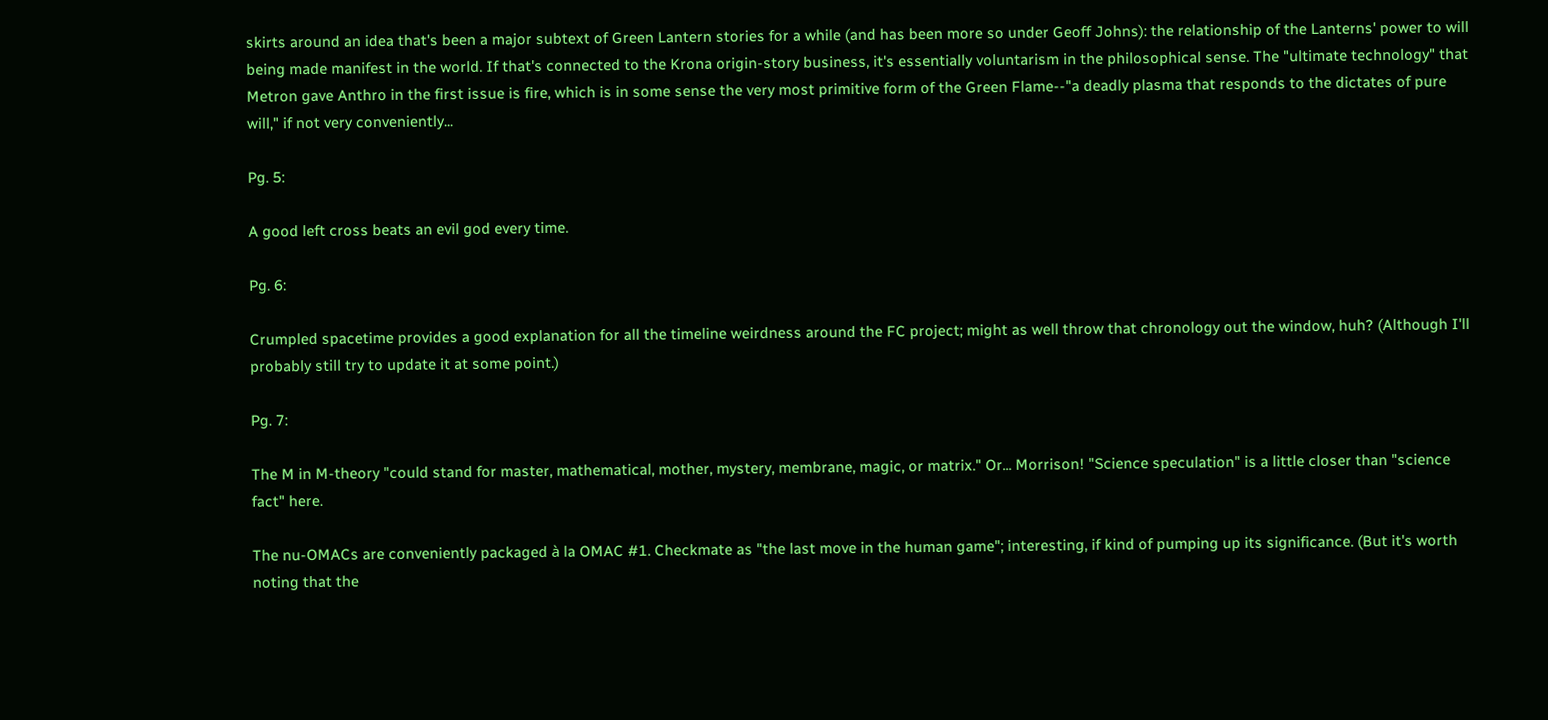skirts around an idea that's been a major subtext of Green Lantern stories for a while (and has been more so under Geoff Johns): the relationship of the Lanterns' power to will being made manifest in the world. If that's connected to the Krona origin-story business, it's essentially voluntarism in the philosophical sense. The "ultimate technology" that Metron gave Anthro in the first issue is fire, which is in some sense the very most primitive form of the Green Flame--"a deadly plasma that responds to the dictates of pure will," if not very conveniently...

Pg. 5:

A good left cross beats an evil god every time.

Pg. 6:

Crumpled spacetime provides a good explanation for all the timeline weirdness around the FC project; might as well throw that chronology out the window, huh? (Although I'll probably still try to update it at some point.)

Pg. 7:

The M in M-theory "could stand for master, mathematical, mother, mystery, membrane, magic, or matrix." Or... Morrison! "Science speculation" is a little closer than "science fact" here.

The nu-OMACs are conveniently packaged à la OMAC #1. Checkmate as "the last move in the human game"; interesting, if kind of pumping up its significance. (But it's worth noting that the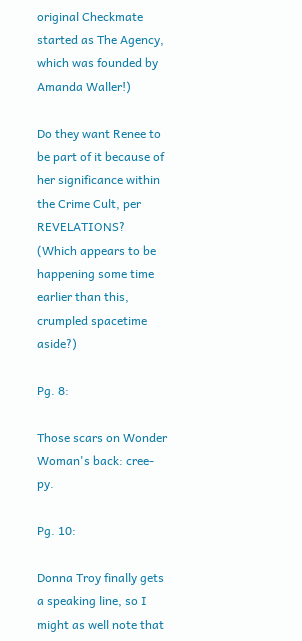original Checkmate started as The Agency, which was founded by Amanda Waller!)

Do they want Renee to be part of it because of her significance within the Crime Cult, per REVELATIONS? (Which appears to be happening some time earlier than this, crumpled spacetime aside?)

Pg. 8:

Those scars on Wonder Woman's back: cree-py.

Pg. 10:

Donna Troy finally gets a speaking line, so I might as well note that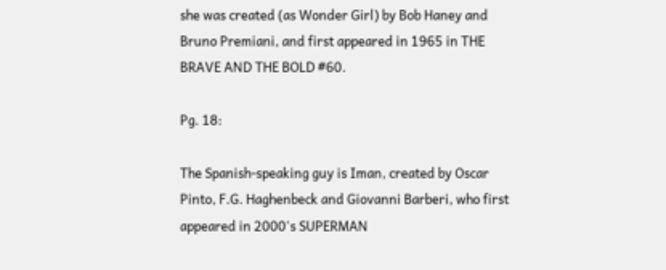she was created (as Wonder Girl) by Bob Haney and Bruno Premiani, and first appeared in 1965 in THE BRAVE AND THE BOLD #60.

Pg. 18:

The Spanish-speaking guy is Iman, created by Oscar Pinto, F.G. Haghenbeck and Giovanni Barberi, who first appeared in 2000's SUPERMAN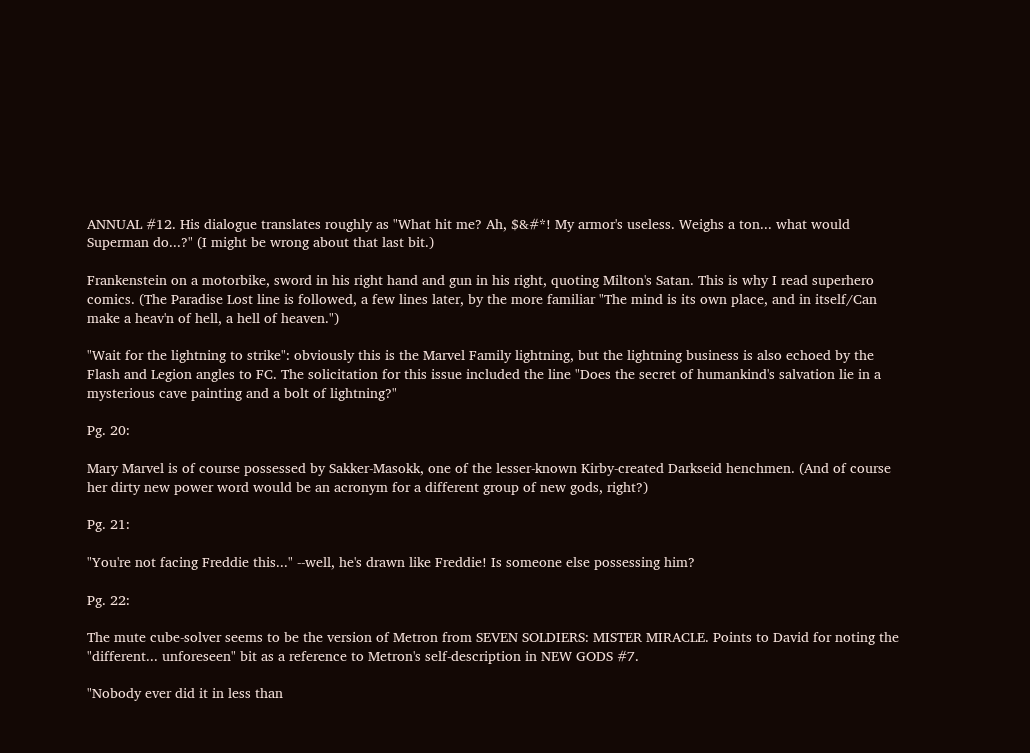ANNUAL #12. His dialogue translates roughly as "What hit me? Ah, $&#*! My armor's useless. Weighs a ton... what would Superman do...?" (I might be wrong about that last bit.)

Frankenstein on a motorbike, sword in his right hand and gun in his right, quoting Milton's Satan. This is why I read superhero comics. (The Paradise Lost line is followed, a few lines later, by the more familiar "The mind is its own place, and in itself/Can make a heav'n of hell, a hell of heaven.")

"Wait for the lightning to strike": obviously this is the Marvel Family lightning, but the lightning business is also echoed by the Flash and Legion angles to FC. The solicitation for this issue included the line "Does the secret of humankind's salvation lie in a mysterious cave painting and a bolt of lightning?"

Pg. 20:

Mary Marvel is of course possessed by Sakker-Masokk, one of the lesser-known Kirby-created Darkseid henchmen. (And of course her dirty new power word would be an acronym for a different group of new gods, right?)

Pg. 21:

"You're not facing Freddie this..." --well, he's drawn like Freddie! Is someone else possessing him?

Pg. 22:

The mute cube-solver seems to be the version of Metron from SEVEN SOLDIERS: MISTER MIRACLE. Points to David for noting the "different... unforeseen" bit as a reference to Metron's self-description in NEW GODS #7.

"Nobody ever did it in less than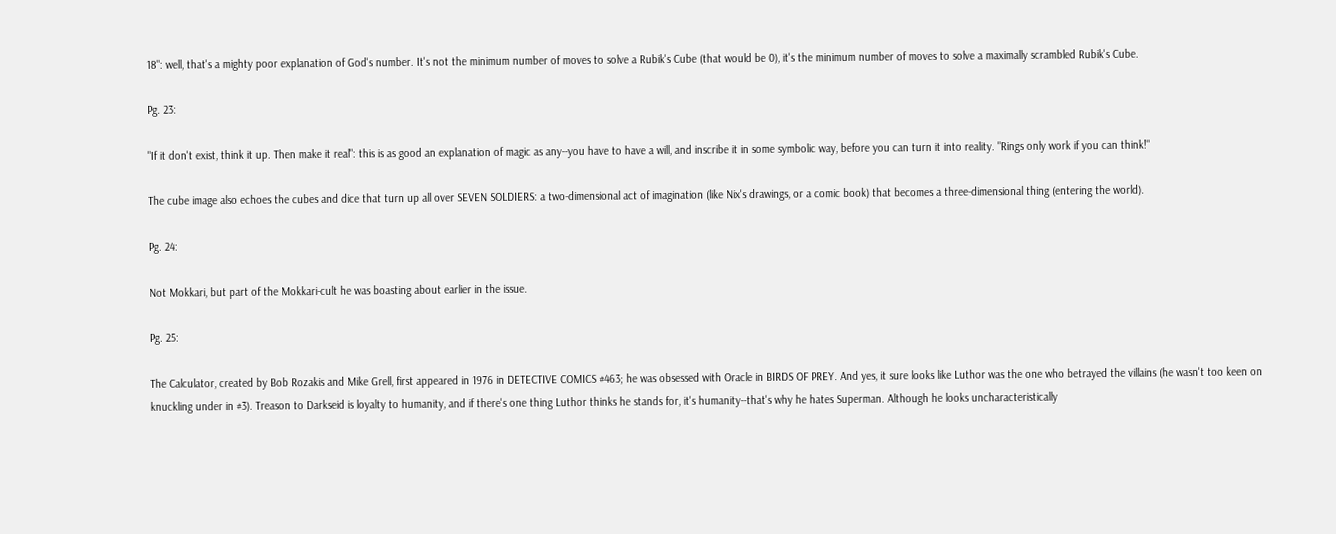18": well, that's a mighty poor explanation of God's number. It's not the minimum number of moves to solve a Rubik's Cube (that would be 0), it's the minimum number of moves to solve a maximally scrambled Rubik's Cube.

Pg. 23:

"If it don't exist, think it up. Then make it real": this is as good an explanation of magic as any--you have to have a will, and inscribe it in some symbolic way, before you can turn it into reality. "Rings only work if you can think!"

The cube image also echoes the cubes and dice that turn up all over SEVEN SOLDIERS: a two-dimensional act of imagination (like Nix's drawings, or a comic book) that becomes a three-dimensional thing (entering the world).

Pg. 24:

Not Mokkari, but part of the Mokkari-cult he was boasting about earlier in the issue.

Pg. 25:

The Calculator, created by Bob Rozakis and Mike Grell, first appeared in 1976 in DETECTIVE COMICS #463; he was obsessed with Oracle in BIRDS OF PREY. And yes, it sure looks like Luthor was the one who betrayed the villains (he wasn't too keen on knuckling under in #3). Treason to Darkseid is loyalty to humanity, and if there's one thing Luthor thinks he stands for, it's humanity--that's why he hates Superman. Although he looks uncharacteristically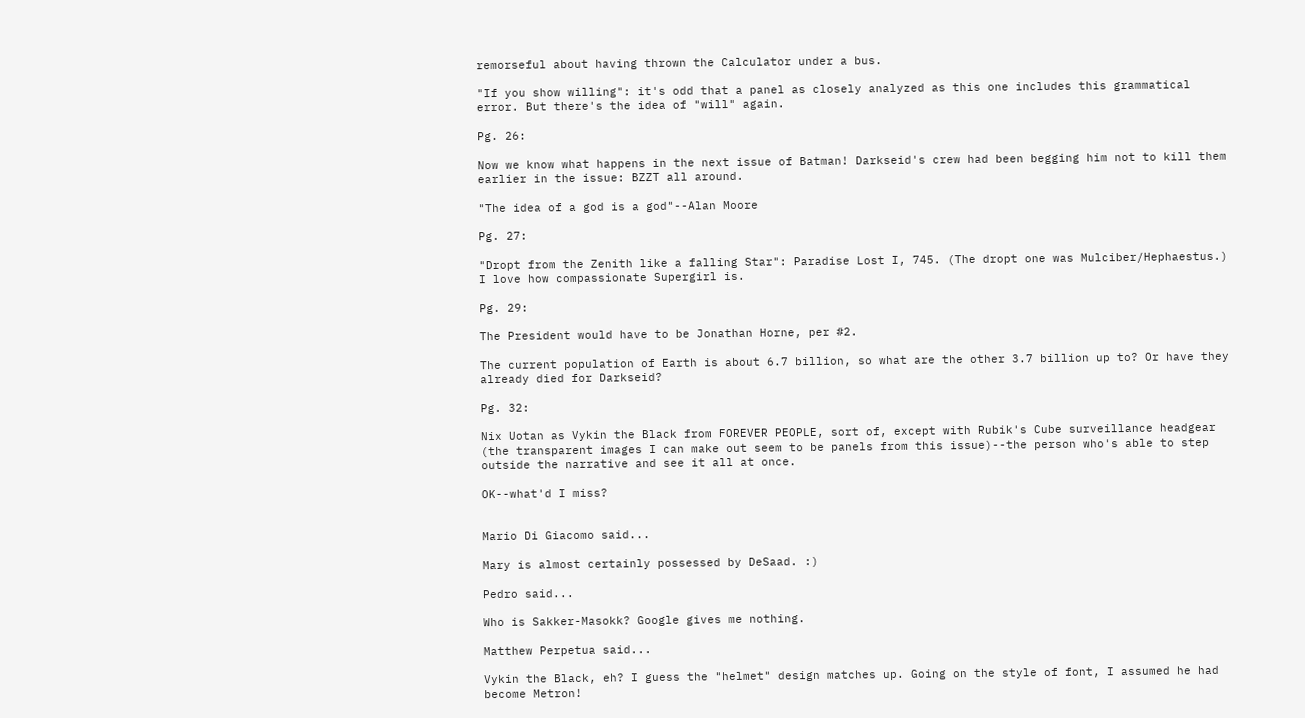remorseful about having thrown the Calculator under a bus.

"If you show willing": it's odd that a panel as closely analyzed as this one includes this grammatical error. But there's the idea of "will" again.

Pg. 26:

Now we know what happens in the next issue of Batman! Darkseid's crew had been begging him not to kill them earlier in the issue: BZZT all around.

"The idea of a god is a god"--Alan Moore

Pg. 27:

"Dropt from the Zenith like a falling Star": Paradise Lost I, 745. (The dropt one was Mulciber/Hephaestus.) I love how compassionate Supergirl is.

Pg. 29:

The President would have to be Jonathan Horne, per #2.

The current population of Earth is about 6.7 billion, so what are the other 3.7 billion up to? Or have they already died for Darkseid?

Pg. 32:

Nix Uotan as Vykin the Black from FOREVER PEOPLE, sort of, except with Rubik's Cube surveillance headgear (the transparent images I can make out seem to be panels from this issue)--the person who's able to step outside the narrative and see it all at once.

OK--what'd I miss?


Mario Di Giacomo said...

Mary is almost certainly possessed by DeSaad. :)

Pedro said...

Who is Sakker-Masokk? Google gives me nothing.

Matthew Perpetua said...

Vykin the Black, eh? I guess the "helmet" design matches up. Going on the style of font, I assumed he had become Metron!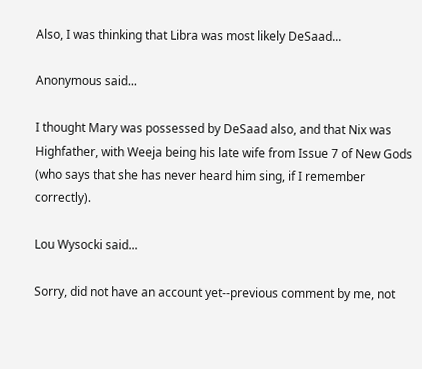Also, I was thinking that Libra was most likely DeSaad...

Anonymous said...

I thought Mary was possessed by DeSaad also, and that Nix was Highfather, with Weeja being his late wife from Issue 7 of New Gods (who says that she has never heard him sing, if I remember correctly).

Lou Wysocki said...

Sorry, did not have an account yet--previous comment by me, not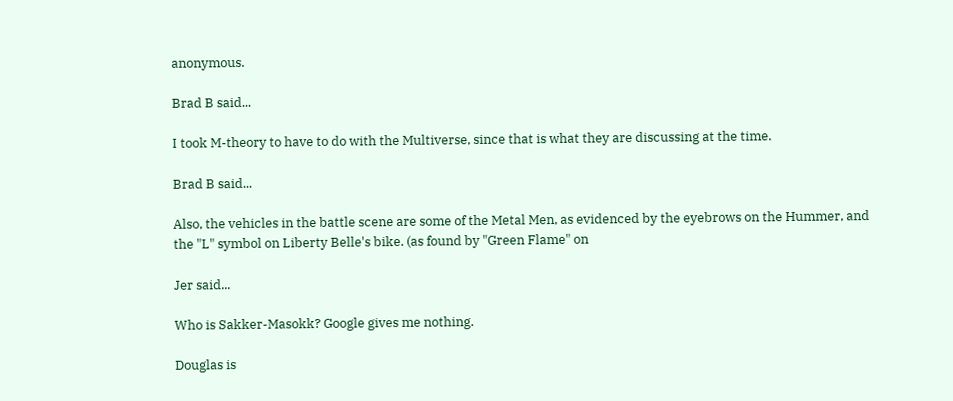anonymous.

Brad B said...

I took M-theory to have to do with the Multiverse, since that is what they are discussing at the time.

Brad B said...

Also, the vehicles in the battle scene are some of the Metal Men, as evidenced by the eyebrows on the Hummer, and the "L" symbol on Liberty Belle's bike. (as found by "Green Flame" on

Jer said...

Who is Sakker-Masokk? Google gives me nothing.

Douglas is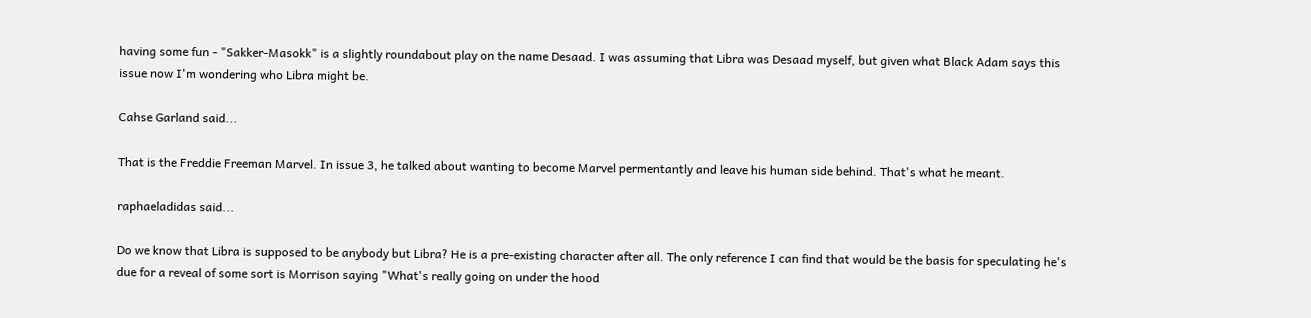having some fun - "Sakker-Masokk" is a slightly roundabout play on the name Desaad. I was assuming that Libra was Desaad myself, but given what Black Adam says this issue now I'm wondering who Libra might be.

Cahse Garland said...

That is the Freddie Freeman Marvel. In issue 3, he talked about wanting to become Marvel permentantly and leave his human side behind. That's what he meant.

raphaeladidas said...

Do we know that Libra is supposed to be anybody but Libra? He is a pre-existing character after all. The only reference I can find that would be the basis for speculating he's due for a reveal of some sort is Morrison saying "What's really going on under the hood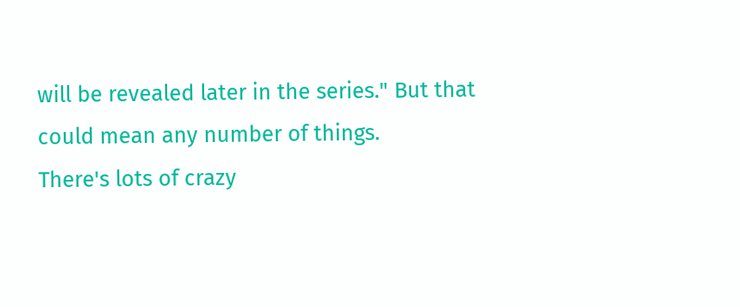will be revealed later in the series." But that could mean any number of things.
There's lots of crazy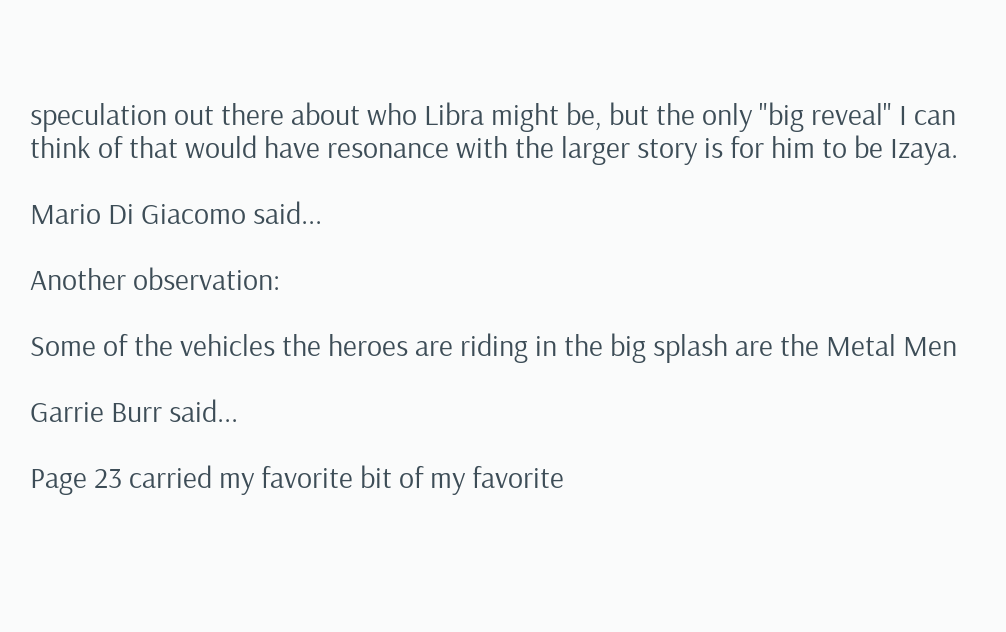speculation out there about who Libra might be, but the only "big reveal" I can think of that would have resonance with the larger story is for him to be Izaya.

Mario Di Giacomo said...

Another observation:

Some of the vehicles the heroes are riding in the big splash are the Metal Men

Garrie Burr said...

Page 23 carried my favorite bit of my favorite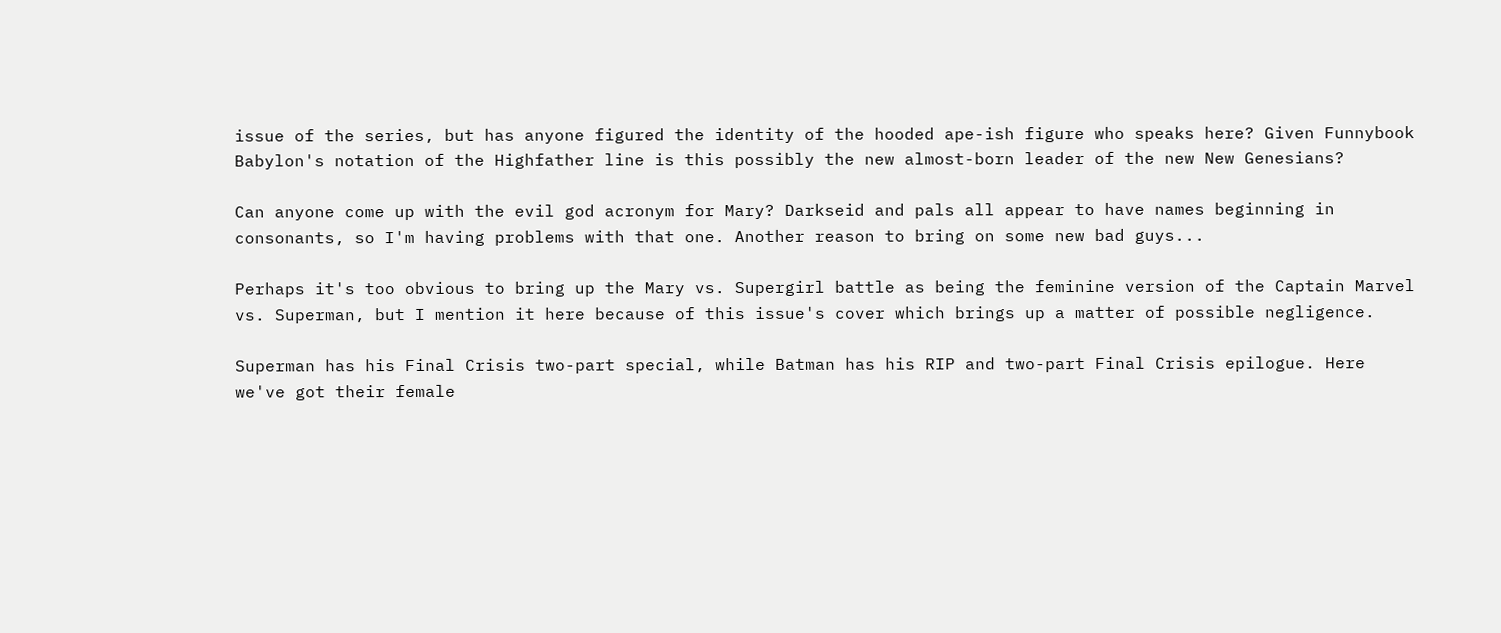issue of the series, but has anyone figured the identity of the hooded ape-ish figure who speaks here? Given Funnybook Babylon's notation of the Highfather line is this possibly the new almost-born leader of the new New Genesians?

Can anyone come up with the evil god acronym for Mary? Darkseid and pals all appear to have names beginning in consonants, so I'm having problems with that one. Another reason to bring on some new bad guys...

Perhaps it's too obvious to bring up the Mary vs. Supergirl battle as being the feminine version of the Captain Marvel vs. Superman, but I mention it here because of this issue's cover which brings up a matter of possible negligence.

Superman has his Final Crisis two-part special, while Batman has his RIP and two-part Final Crisis epilogue. Here we've got their female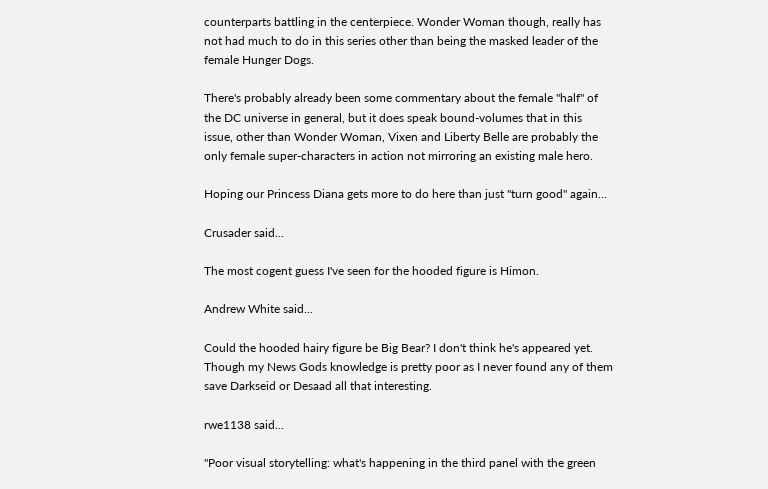counterparts battling in the centerpiece. Wonder Woman though, really has not had much to do in this series other than being the masked leader of the female Hunger Dogs.

There's probably already been some commentary about the female "half" of the DC universe in general, but it does speak bound-volumes that in this issue, other than Wonder Woman, Vixen and Liberty Belle are probably the only female super-characters in action not mirroring an existing male hero.

Hoping our Princess Diana gets more to do here than just "turn good" again...

Crusader said...

The most cogent guess I've seen for the hooded figure is Himon.

Andrew White said...

Could the hooded hairy figure be Big Bear? I don't think he's appeared yet. Though my News Gods knowledge is pretty poor as I never found any of them save Darkseid or Desaad all that interesting.

rwe1138 said...

"Poor visual storytelling: what's happening in the third panel with the green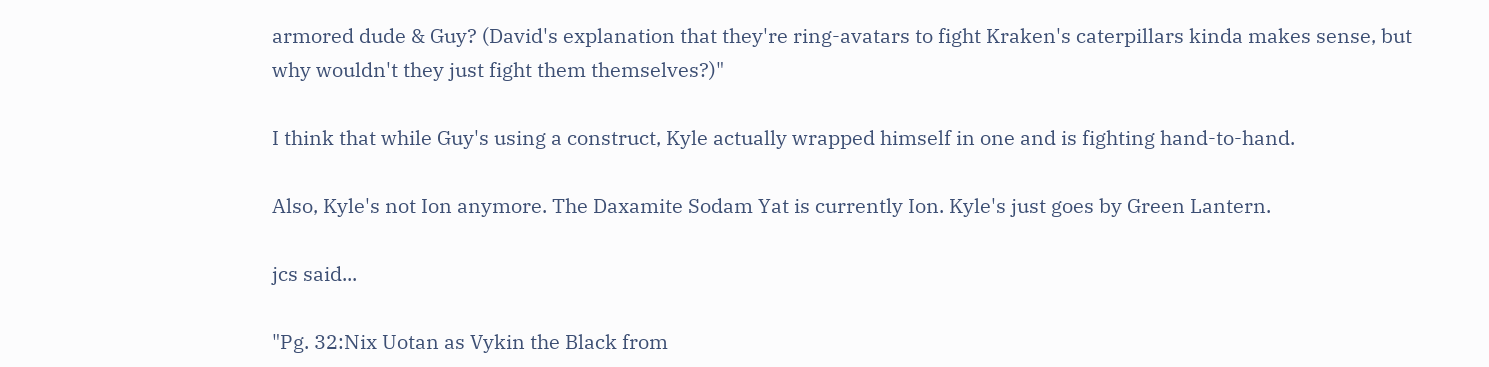armored dude & Guy? (David's explanation that they're ring-avatars to fight Kraken's caterpillars kinda makes sense, but why wouldn't they just fight them themselves?)"

I think that while Guy's using a construct, Kyle actually wrapped himself in one and is fighting hand-to-hand.

Also, Kyle's not Ion anymore. The Daxamite Sodam Yat is currently Ion. Kyle's just goes by Green Lantern.

jcs said...

"Pg. 32:Nix Uotan as Vykin the Black from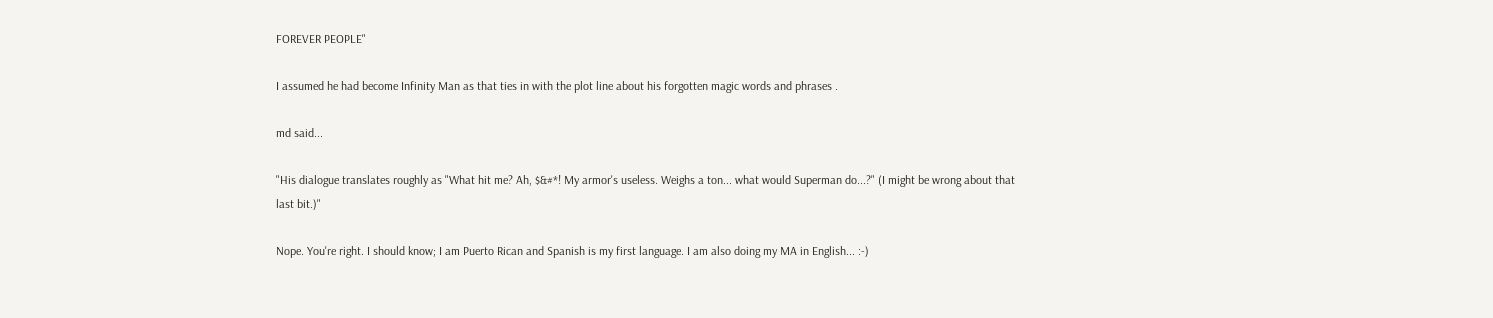FOREVER PEOPLE"

I assumed he had become Infinity Man as that ties in with the plot line about his forgotten magic words and phrases .

md said...

"His dialogue translates roughly as "What hit me? Ah, $&#*! My armor's useless. Weighs a ton... what would Superman do...?" (I might be wrong about that last bit.)"

Nope. You're right. I should know; I am Puerto Rican and Spanish is my first language. I am also doing my MA in English... :-)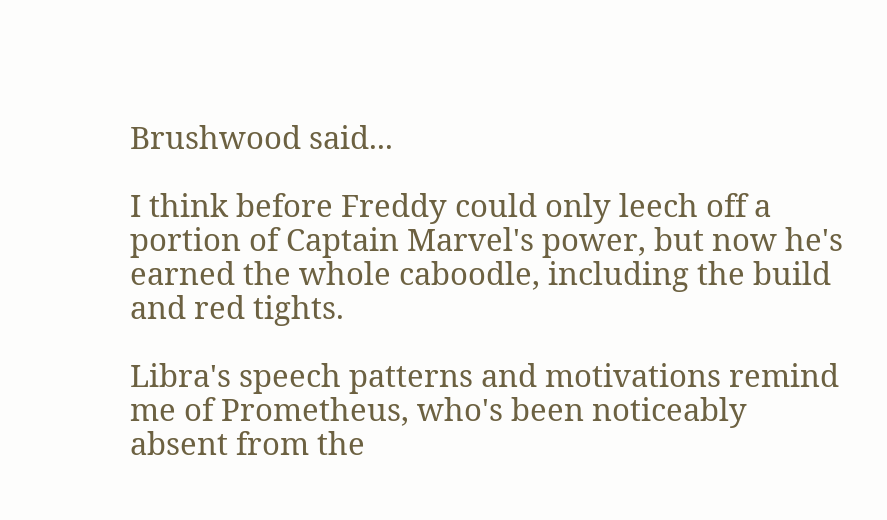Brushwood said...

I think before Freddy could only leech off a portion of Captain Marvel's power, but now he's earned the whole caboodle, including the build and red tights.

Libra's speech patterns and motivations remind me of Prometheus, who's been noticeably absent from the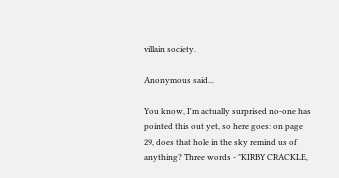villain society.

Anonymous said...

You know, I'm actually surprised no-one has pointed this out yet, so here goes: on page 29, does that hole in the sky remind us of anything? Three words - "KIRBY CRACKLE,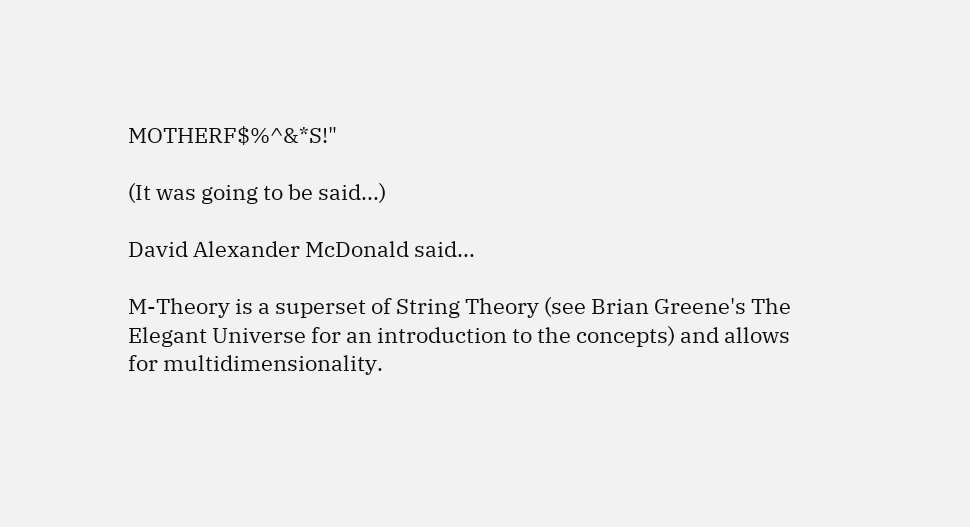MOTHERF$%^&*S!"

(It was going to be said...)

David Alexander McDonald said...

M-Theory is a superset of String Theory (see Brian Greene's The Elegant Universe for an introduction to the concepts) and allows for multidimensionality.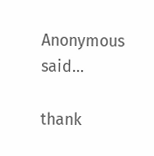Anonymous said...

thank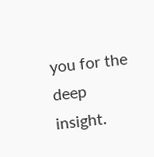you for the deep insight.